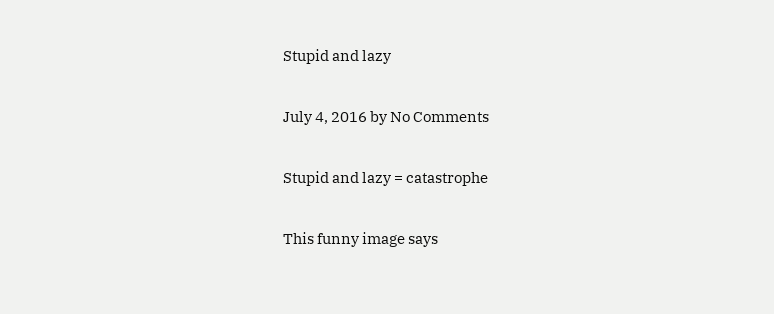Stupid and lazy

July 4, 2016 by No Comments

Stupid and lazy = catastrophe

This funny image says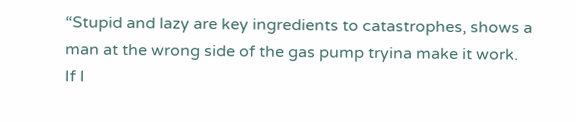“Stupid and lazy are key ingredients to catastrophes, shows a man at the wrong side of the gas pump tryina make it work.
If I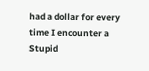had a dollar for every time I encounter a Stupid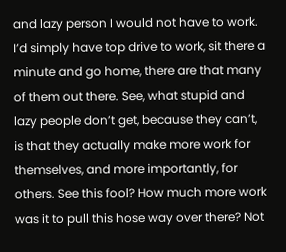and lazy person I would not have to work. I’d simply have top drive to work, sit there a minute and go home, there are that many of them out there. See, what stupid and lazy people don’t get, because they can’t, is that they actually make more work for themselves, and more importantly, for others. See this fool? How much more work was it to pull this hose way over there? Not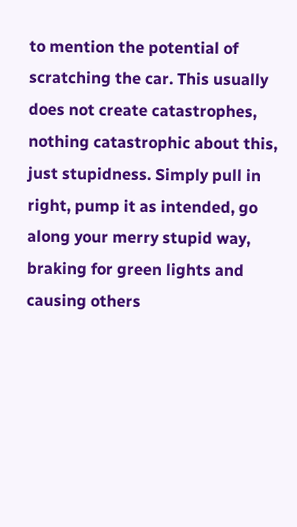to mention the potential of scratching the car. This usually does not create catastrophes, nothing catastrophic about this, just stupidness. Simply pull in right, pump it as intended, go along your merry stupid way, braking for green lights and causing others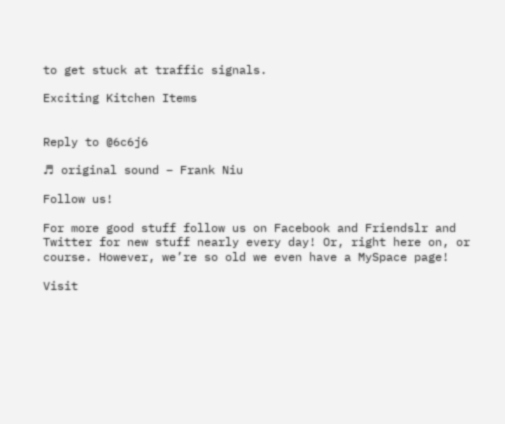to get stuck at traffic signals.

Exciting Kitchen Items


Reply to @6c6j6

♬ original sound – Frank Niu

Follow us!

For more good stuff follow us on Facebook and Friendslr and Twitter for new stuff nearly every day! Or, right here on, or course. However, we’re so old we even have a MySpace page!

Visit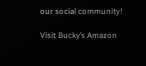our social community!

Visit Bucky’s Amazon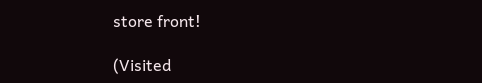store front!

(Visited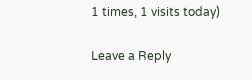1 times, 1 visits today)

Leave a Reply